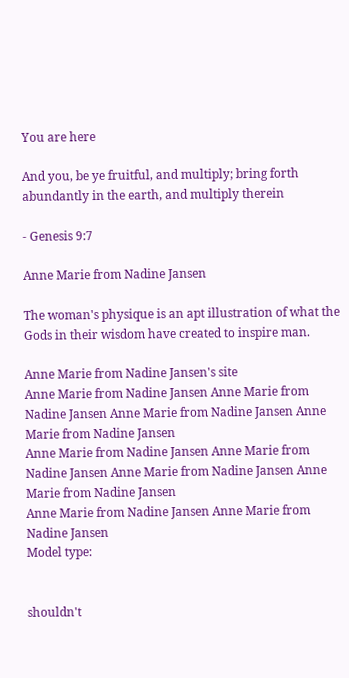You are here

And you, be ye fruitful, and multiply; bring forth abundantly in the earth, and multiply therein

- Genesis 9:7

Anne Marie from Nadine Jansen

The woman's physique is an apt illustration of what the Gods in their wisdom have created to inspire man.

Anne Marie from Nadine Jansen's site
Anne Marie from Nadine Jansen Anne Marie from Nadine Jansen Anne Marie from Nadine Jansen Anne Marie from Nadine Jansen
Anne Marie from Nadine Jansen Anne Marie from Nadine Jansen Anne Marie from Nadine Jansen Anne Marie from Nadine Jansen
Anne Marie from Nadine Jansen Anne Marie from Nadine Jansen
Model type:


shouldn't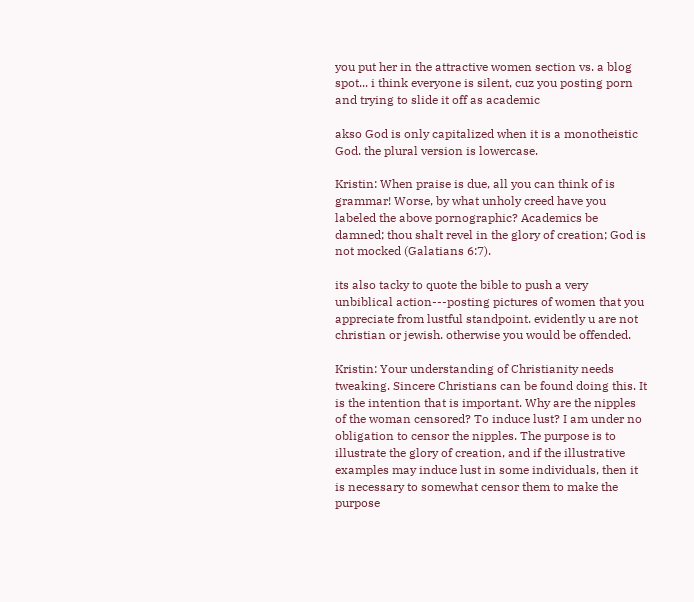you put her in the attractive women section vs. a blog spot... i think everyone is silent, cuz you posting porn and trying to slide it off as academic

akso God is only capitalized when it is a monotheistic God. the plural version is lowercase.

Kristin: When praise is due, all you can think of is grammar! Worse, by what unholy creed have you labeled the above pornographic? Academics be damned; thou shalt revel in the glory of creation; God is not mocked (Galatians 6:7).

its also tacky to quote the bible to push a very unbiblical action---posting pictures of women that you appreciate from lustful standpoint. evidently u are not christian or jewish. otherwise you would be offended.

Kristin: Your understanding of Christianity needs tweaking. Sincere Christians can be found doing this. It is the intention that is important. Why are the nipples of the woman censored? To induce lust? I am under no obligation to censor the nipples. The purpose is to illustrate the glory of creation, and if the illustrative examples may induce lust in some individuals, then it is necessary to somewhat censor them to make the purpose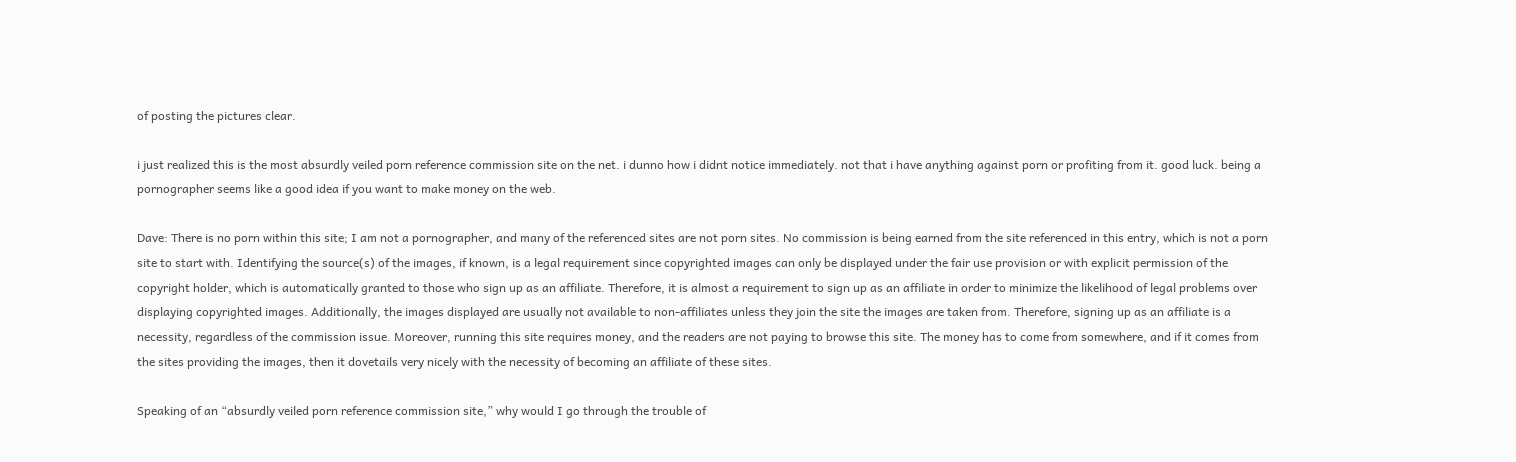of posting the pictures clear.

i just realized this is the most absurdly veiled porn reference commission site on the net. i dunno how i didnt notice immediately. not that i have anything against porn or profiting from it. good luck. being a pornographer seems like a good idea if you want to make money on the web.

Dave: There is no porn within this site; I am not a pornographer, and many of the referenced sites are not porn sites. No commission is being earned from the site referenced in this entry, which is not a porn site to start with. Identifying the source(s) of the images, if known, is a legal requirement since copyrighted images can only be displayed under the fair use provision or with explicit permission of the copyright holder, which is automatically granted to those who sign up as an affiliate. Therefore, it is almost a requirement to sign up as an affiliate in order to minimize the likelihood of legal problems over displaying copyrighted images. Additionally, the images displayed are usually not available to non-affiliates unless they join the site the images are taken from. Therefore, signing up as an affiliate is a necessity, regardless of the commission issue. Moreover, running this site requires money, and the readers are not paying to browse this site. The money has to come from somewhere, and if it comes from the sites providing the images, then it dovetails very nicely with the necessity of becoming an affiliate of these sites.

Speaking of an “absurdly veiled porn reference commission site,” why would I go through the trouble of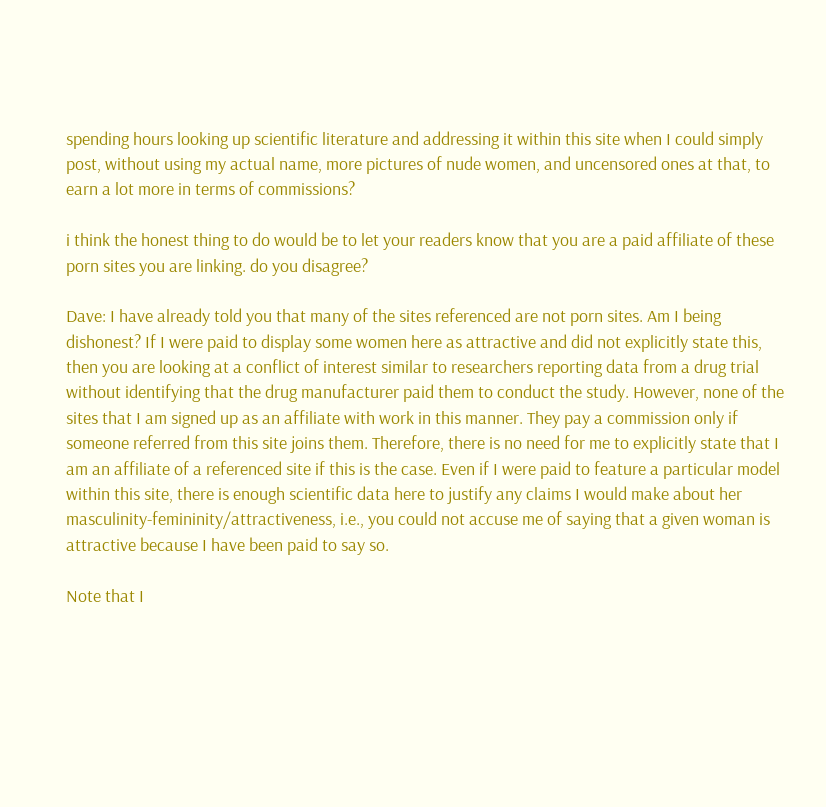spending hours looking up scientific literature and addressing it within this site when I could simply post, without using my actual name, more pictures of nude women, and uncensored ones at that, to earn a lot more in terms of commissions?

i think the honest thing to do would be to let your readers know that you are a paid affiliate of these porn sites you are linking. do you disagree?

Dave: I have already told you that many of the sites referenced are not porn sites. Am I being dishonest? If I were paid to display some women here as attractive and did not explicitly state this, then you are looking at a conflict of interest similar to researchers reporting data from a drug trial without identifying that the drug manufacturer paid them to conduct the study. However, none of the sites that I am signed up as an affiliate with work in this manner. They pay a commission only if someone referred from this site joins them. Therefore, there is no need for me to explicitly state that I am an affiliate of a referenced site if this is the case. Even if I were paid to feature a particular model within this site, there is enough scientific data here to justify any claims I would make about her masculinity-femininity/attractiveness, i.e., you could not accuse me of saying that a given woman is attractive because I have been paid to say so.

Note that I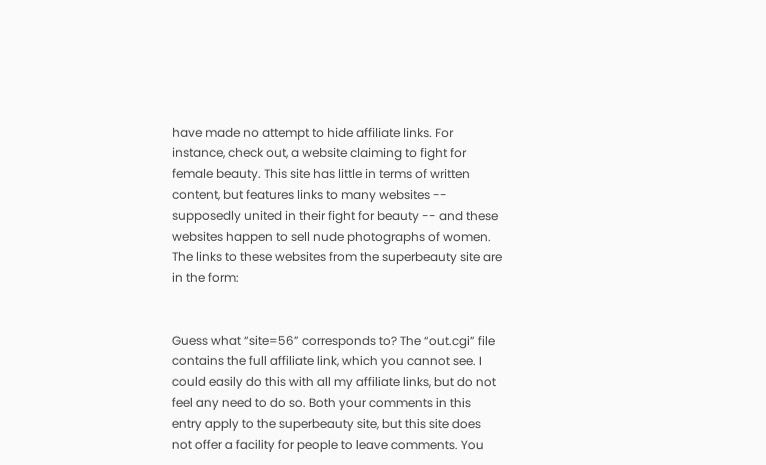have made no attempt to hide affiliate links. For instance, check out, a website claiming to fight for female beauty. This site has little in terms of written content, but features links to many websites -- supposedly united in their fight for beauty -- and these websites happen to sell nude photographs of women. The links to these websites from the superbeauty site are in the form:


Guess what “site=56” corresponds to? The “out.cgi” file contains the full affiliate link, which you cannot see. I could easily do this with all my affiliate links, but do not feel any need to do so. Both your comments in this entry apply to the superbeauty site, but this site does not offer a facility for people to leave comments. You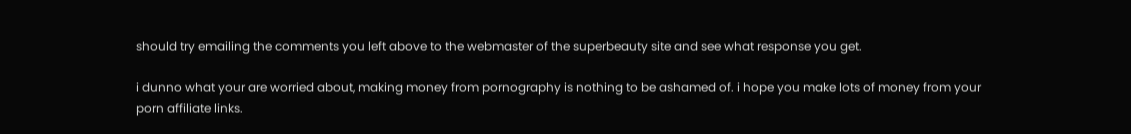should try emailing the comments you left above to the webmaster of the superbeauty site and see what response you get.

i dunno what your are worried about, making money from pornography is nothing to be ashamed of. i hope you make lots of money from your porn affiliate links.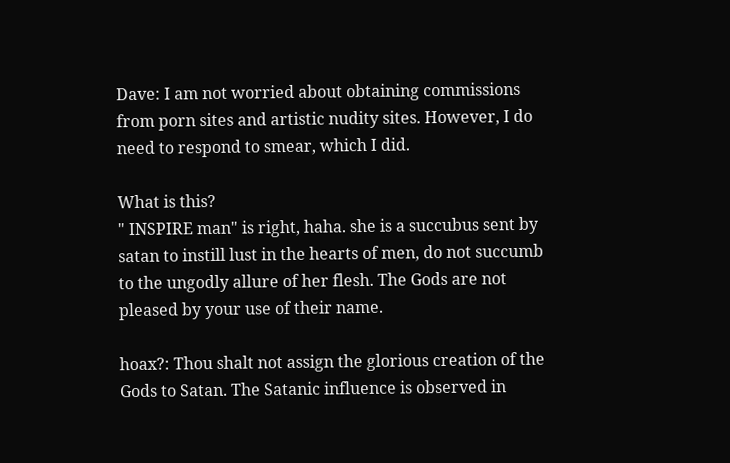Dave: I am not worried about obtaining commissions from porn sites and artistic nudity sites. However, I do need to respond to smear, which I did.

What is this?
" INSPIRE man" is right, haha. she is a succubus sent by satan to instill lust in the hearts of men, do not succumb to the ungodly allure of her flesh. The Gods are not pleased by your use of their name.

hoax?: Thou shalt not assign the glorious creation of the Gods to Satan. The Satanic influence is observed in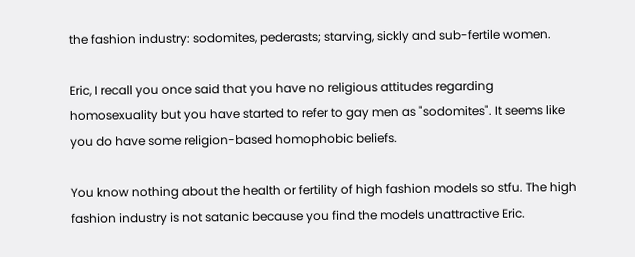the fashion industry: sodomites, pederasts; starving, sickly and sub-fertile women.

Eric, I recall you once said that you have no religious attitudes regarding homosexuality but you have started to refer to gay men as "sodomites". It seems like you do have some religion-based homophobic beliefs.

You know nothing about the health or fertility of high fashion models so stfu. The high fashion industry is not satanic because you find the models unattractive Eric.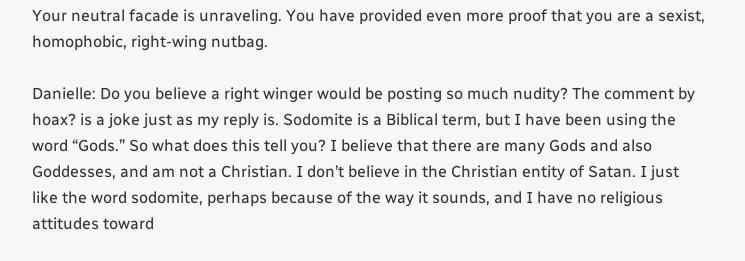Your neutral facade is unraveling. You have provided even more proof that you are a sexist, homophobic, right-wing nutbag.

Danielle: Do you believe a right winger would be posting so much nudity? The comment by hoax? is a joke just as my reply is. Sodomite is a Biblical term, but I have been using the word “Gods.” So what does this tell you? I believe that there are many Gods and also Goddesses, and am not a Christian. I don’t believe in the Christian entity of Satan. I just like the word sodomite, perhaps because of the way it sounds, and I have no religious attitudes toward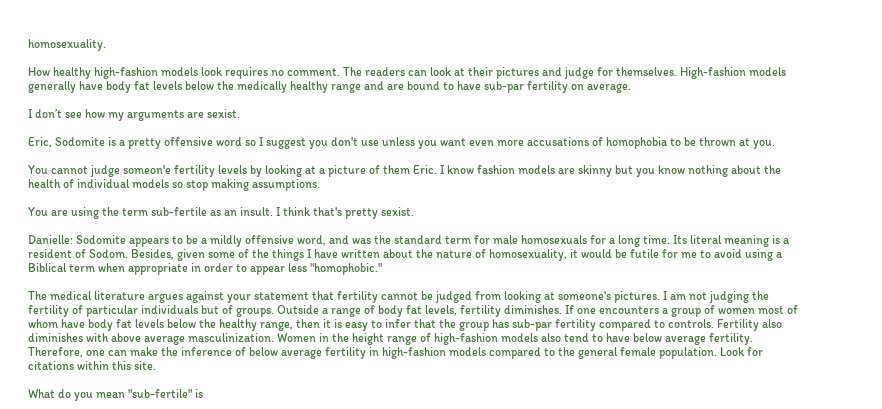homosexuality.

How healthy high-fashion models look requires no comment. The readers can look at their pictures and judge for themselves. High-fashion models generally have body fat levels below the medically healthy range and are bound to have sub-par fertility on average.

I don’t see how my arguments are sexist.

Eric, Sodomite is a pretty offensive word so I suggest you don't use unless you want even more accusations of homophobia to be thrown at you.

You cannot judge someon'e fertility levels by looking at a picture of them Eric. I know fashion models are skinny but you know nothing about the health of individual models so stop making assumptions.

You are using the term sub-fertile as an insult. I think that's pretty sexist.

Danielle: Sodomite appears to be a mildly offensive word, and was the standard term for male homosexuals for a long time. Its literal meaning is a resident of Sodom. Besides, given some of the things I have written about the nature of homosexuality, it would be futile for me to avoid using a Biblical term when appropriate in order to appear less "homophobic."

The medical literature argues against your statement that fertility cannot be judged from looking at someone's pictures. I am not judging the fertility of particular individuals but of groups. Outside a range of body fat levels, fertility diminishes. If one encounters a group of women most of whom have body fat levels below the healthy range, then it is easy to infer that the group has sub-par fertility compared to controls. Fertility also diminishes with above average masculinization. Women in the height range of high-fashion models also tend to have below average fertility. Therefore, one can make the inference of below average fertility in high-fashion models compared to the general female population. Look for citations within this site.

What do you mean "sub-fertile" is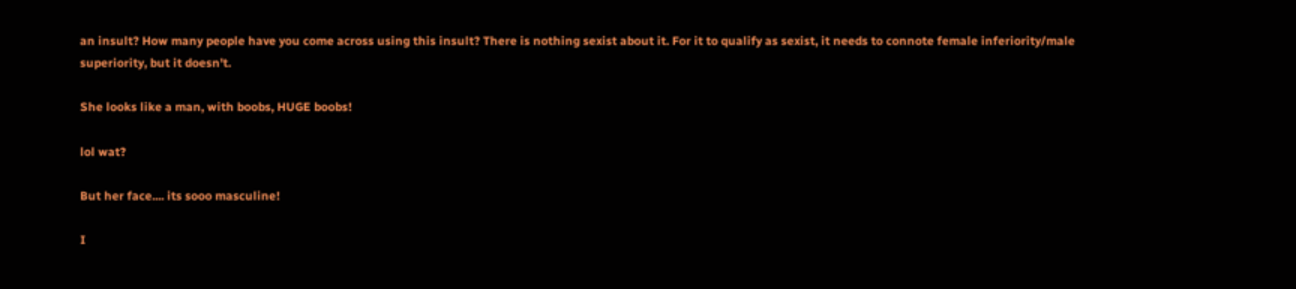an insult? How many people have you come across using this insult? There is nothing sexist about it. For it to qualify as sexist, it needs to connote female inferiority/male superiority, but it doesn't.

She looks like a man, with boobs, HUGE boobs!

lol wat?

But her face.... its sooo masculine!

I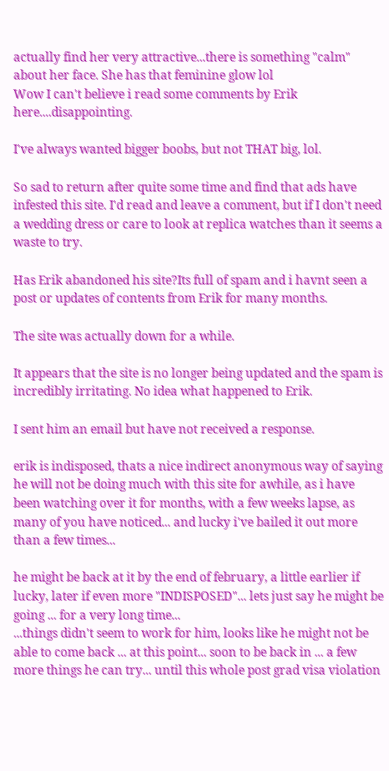actually find her very attractive...there is something "calm" about her face. She has that feminine glow lol
Wow I can't believe i read some comments by Erik here....disappointing.

I've always wanted bigger boobs, but not THAT big, lol.

So sad to return after quite some time and find that ads have infested this site. I'd read and leave a comment, but if I don't need a wedding dress or care to look at replica watches than it seems a waste to try.

Has Erik abandoned his site?Its full of spam and i havnt seen a post or updates of contents from Erik for many months.

The site was actually down for a while.

It appears that the site is no longer being updated and the spam is incredibly irritating. No idea what happened to Erik.

I sent him an email but have not received a response.

erik is indisposed, thats a nice indirect anonymous way of saying he will not be doing much with this site for awhile, as i have been watching over it for months, with a few weeks lapse, as many of you have noticed... and lucky i've bailed it out more than a few times...

he might be back at it by the end of february, a little earlier if lucky, later if even more "INDISPOSED"... lets just say he might be going ... for a very long time...
...things didn't seem to work for him, looks like he might not be able to come back ... at this point... soon to be back in ... a few more things he can try... until this whole post grad visa violation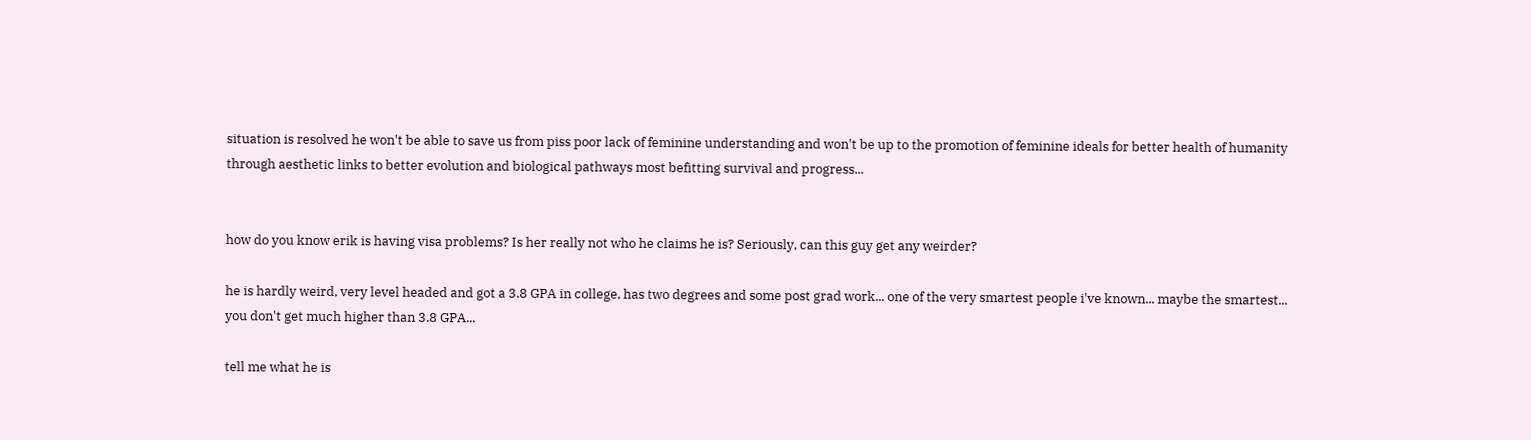situation is resolved he won't be able to save us from piss poor lack of feminine understanding and won't be up to the promotion of feminine ideals for better health of humanity through aesthetic links to better evolution and biological pathways most befitting survival and progress...


how do you know erik is having visa problems? Is her really not who he claims he is? Seriously, can this guy get any weirder?

he is hardly weird, very level headed and got a 3.8 GPA in college, has two degrees and some post grad work... one of the very smartest people i've known... maybe the smartest... you don't get much higher than 3.8 GPA...

tell me what he is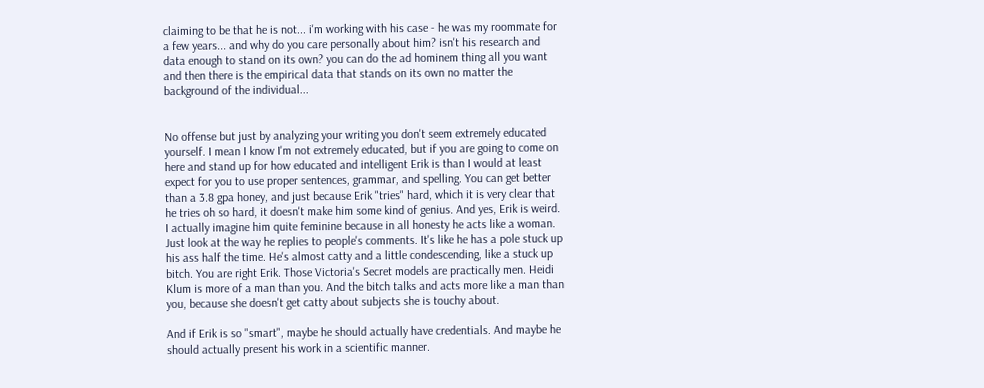claiming to be that he is not... i'm working with his case - he was my roommate for a few years... and why do you care personally about him? isn't his research and data enough to stand on its own? you can do the ad hominem thing all you want and then there is the empirical data that stands on its own no matter the background of the individual...


No offense but just by analyzing your writing you don't seem extremely educated yourself. I mean I know I'm not extremely educated, but if you are going to come on here and stand up for how educated and intelligent Erik is than I would at least expect for you to use proper sentences, grammar, and spelling. You can get better than a 3.8 gpa honey, and just because Erik "tries" hard, which it is very clear that he tries oh so hard, it doesn't make him some kind of genius. And yes, Erik is weird. I actually imagine him quite feminine because in all honesty he acts like a woman. Just look at the way he replies to people's comments. It's like he has a pole stuck up his ass half the time. He's almost catty and a little condescending, like a stuck up bitch. You are right Erik. Those Victoria's Secret models are practically men. Heidi Klum is more of a man than you. And the bitch talks and acts more like a man than you, because she doesn't get catty about subjects she is touchy about.

And if Erik is so "smart", maybe he should actually have credentials. And maybe he should actually present his work in a scientific manner.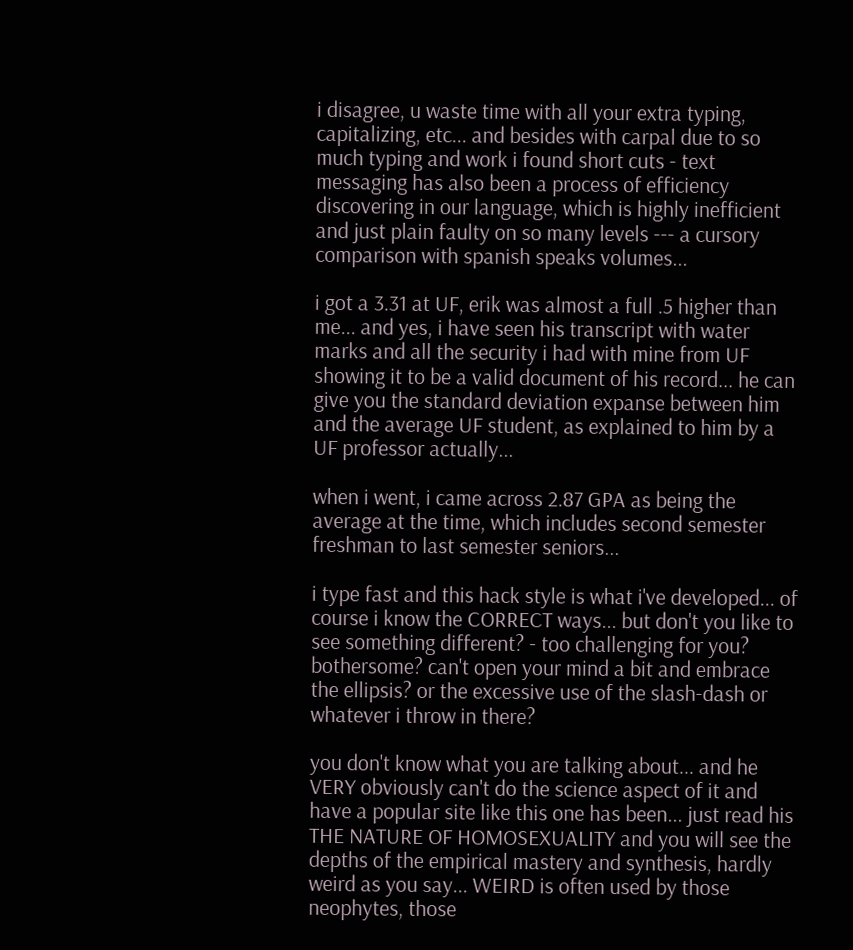i disagree, u waste time with all your extra typing, capitalizing, etc... and besides with carpal due to so much typing and work i found short cuts - text messaging has also been a process of efficiency discovering in our language, which is highly inefficient and just plain faulty on so many levels --- a cursory comparison with spanish speaks volumes...

i got a 3.31 at UF, erik was almost a full .5 higher than me... and yes, i have seen his transcript with water marks and all the security i had with mine from UF showing it to be a valid document of his record... he can give you the standard deviation expanse between him and the average UF student, as explained to him by a UF professor actually...

when i went, i came across 2.87 GPA as being the average at the time, which includes second semester freshman to last semester seniors...

i type fast and this hack style is what i've developed... of course i know the CORRECT ways... but don't you like to see something different? - too challenging for you? bothersome? can't open your mind a bit and embrace the ellipsis? or the excessive use of the slash-dash or whatever i throw in there?

you don't know what you are talking about... and he VERY obviously can't do the science aspect of it and have a popular site like this one has been... just read his THE NATURE OF HOMOSEXUALITY and you will see the depths of the empirical mastery and synthesis, hardly weird as you say... WEIRD is often used by those neophytes, those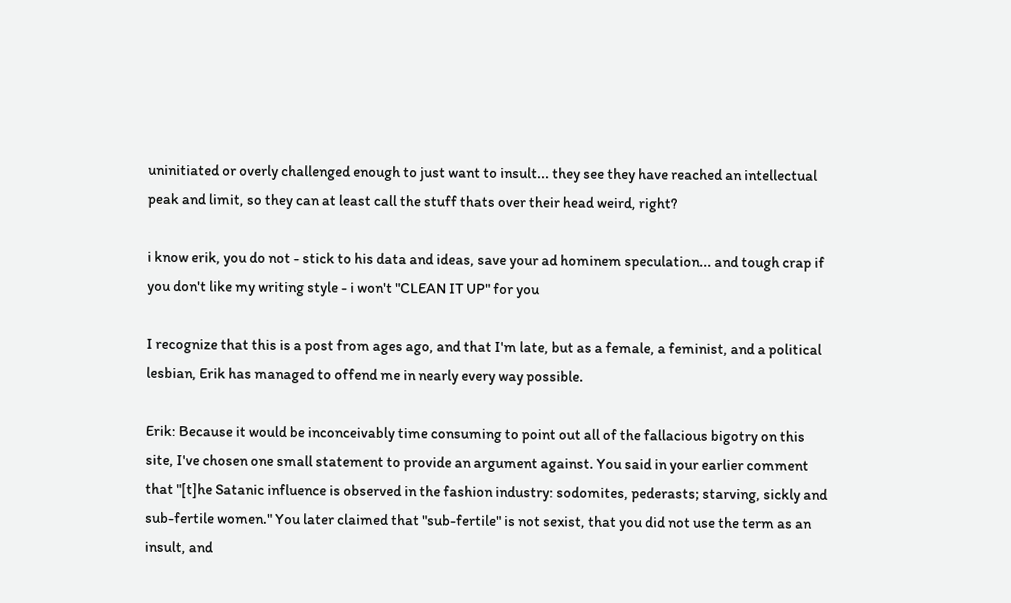uninitiated or overly challenged enough to just want to insult... they see they have reached an intellectual peak and limit, so they can at least call the stuff thats over their head weird, right?

i know erik, you do not - stick to his data and ideas, save your ad hominem speculation... and tough crap if you don't like my writing style - i won't "CLEAN IT UP" for you

I recognize that this is a post from ages ago, and that I'm late, but as a female, a feminist, and a political lesbian, Erik has managed to offend me in nearly every way possible.

Erik: Because it would be inconceivably time consuming to point out all of the fallacious bigotry on this site, I've chosen one small statement to provide an argument against. You said in your earlier comment that "[t]he Satanic influence is observed in the fashion industry: sodomites, pederasts; starving, sickly and sub-fertile women." You later claimed that "sub-fertile" is not sexist, that you did not use the term as an insult, and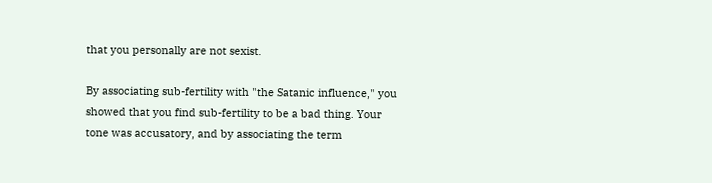that you personally are not sexist.

By associating sub-fertility with "the Satanic influence," you showed that you find sub-fertility to be a bad thing. Your tone was accusatory, and by associating the term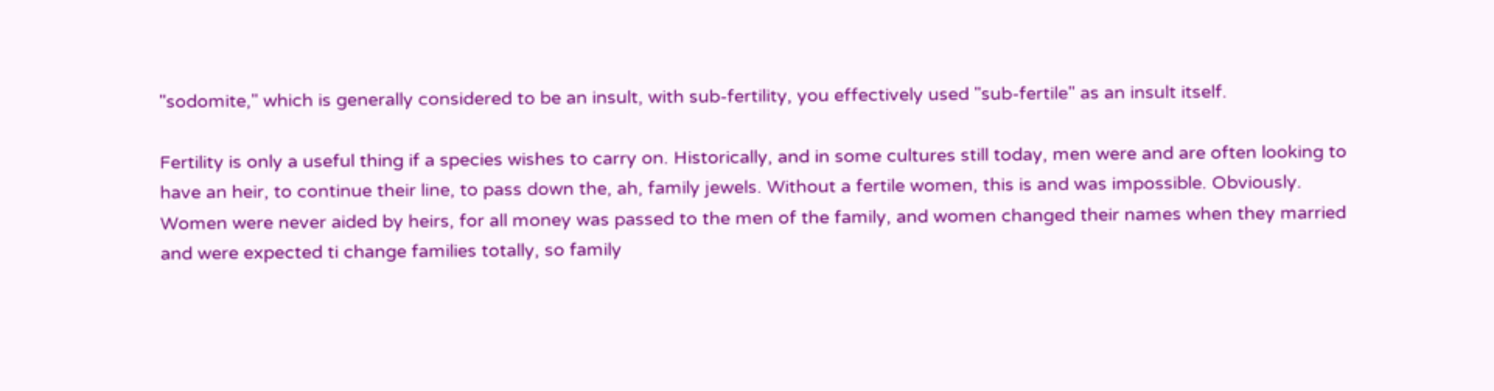"sodomite," which is generally considered to be an insult, with sub-fertility, you effectively used "sub-fertile" as an insult itself.

Fertility is only a useful thing if a species wishes to carry on. Historically, and in some cultures still today, men were and are often looking to have an heir, to continue their line, to pass down the, ah, family jewels. Without a fertile women, this is and was impossible. Obviously. Women were never aided by heirs, for all money was passed to the men of the family, and women changed their names when they married and were expected ti change families totally, so family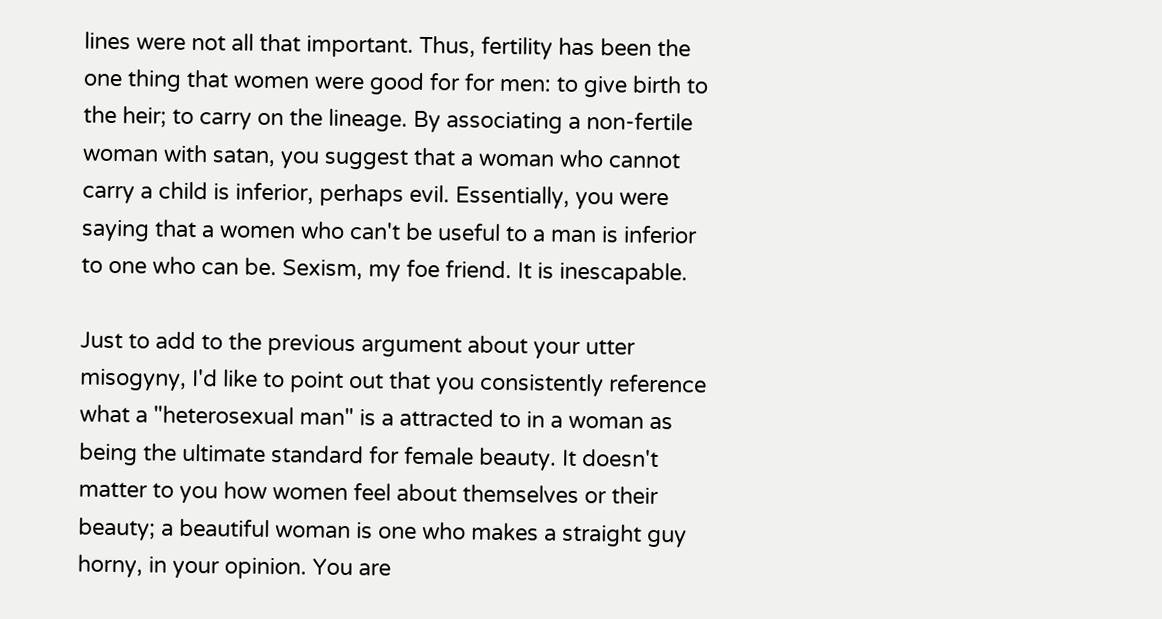lines were not all that important. Thus, fertility has been the one thing that women were good for for men: to give birth to the heir; to carry on the lineage. By associating a non-fertile woman with satan, you suggest that a woman who cannot carry a child is inferior, perhaps evil. Essentially, you were saying that a women who can't be useful to a man is inferior to one who can be. Sexism, my foe friend. It is inescapable.

Just to add to the previous argument about your utter misogyny, I'd like to point out that you consistently reference what a "heterosexual man" is a attracted to in a woman as being the ultimate standard for female beauty. It doesn't matter to you how women feel about themselves or their beauty; a beautiful woman is one who makes a straight guy horny, in your opinion. You are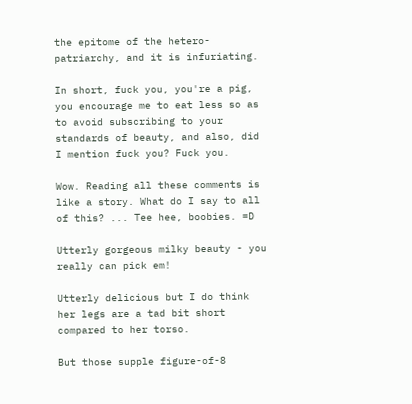the epitome of the hetero-patriarchy, and it is infuriating.

In short, fuck you, you're a pig, you encourage me to eat less so as to avoid subscribing to your standards of beauty, and also, did I mention fuck you? Fuck you.

Wow. Reading all these comments is like a story. What do I say to all of this? ... Tee hee, boobies. =D

Utterly gorgeous milky beauty - you really can pick em!

Utterly delicious but I do think her legs are a tad bit short compared to her torso.

But those supple figure-of-8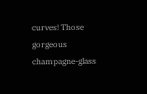curves! Those gorgeous champagne-glass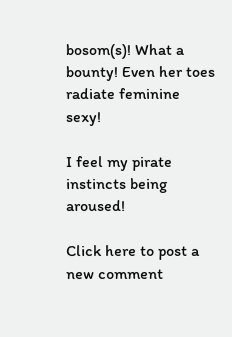bosom(s)! What a bounty! Even her toes radiate feminine sexy!

I feel my pirate instincts being aroused!

Click here to post a new comment